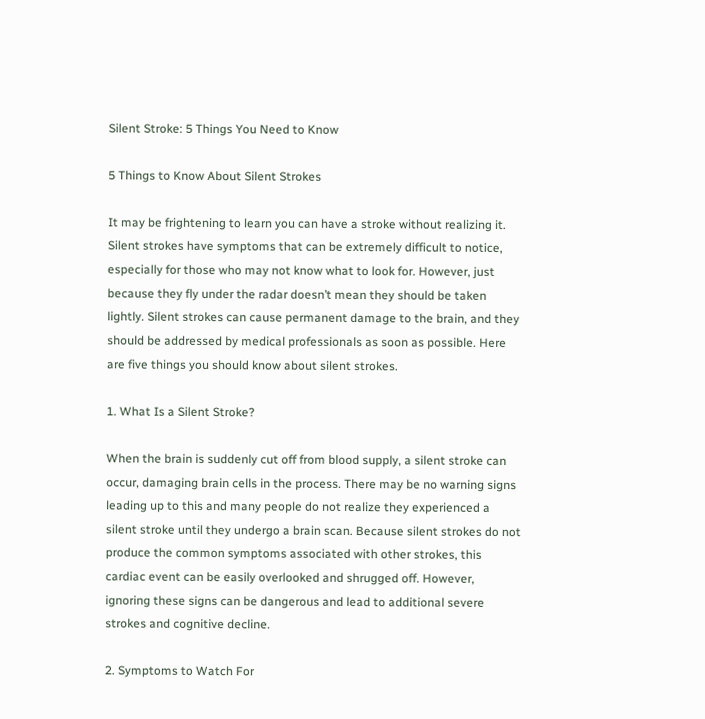Silent Stroke: 5 Things You Need to Know

5 Things to Know About Silent Strokes

It may be frightening to learn you can have a stroke without realizing it. Silent strokes have symptoms that can be extremely difficult to notice, especially for those who may not know what to look for. However, just because they fly under the radar doesn’t mean they should be taken lightly. Silent strokes can cause permanent damage to the brain, and they should be addressed by medical professionals as soon as possible. Here are five things you should know about silent strokes.

1. What Is a Silent Stroke?

When the brain is suddenly cut off from blood supply, a silent stroke can occur, damaging brain cells in the process. There may be no warning signs leading up to this and many people do not realize they experienced a silent stroke until they undergo a brain scan. Because silent strokes do not produce the common symptoms associated with other strokes, this cardiac event can be easily overlooked and shrugged off. However, ignoring these signs can be dangerous and lead to additional severe strokes and cognitive decline.

2. Symptoms to Watch For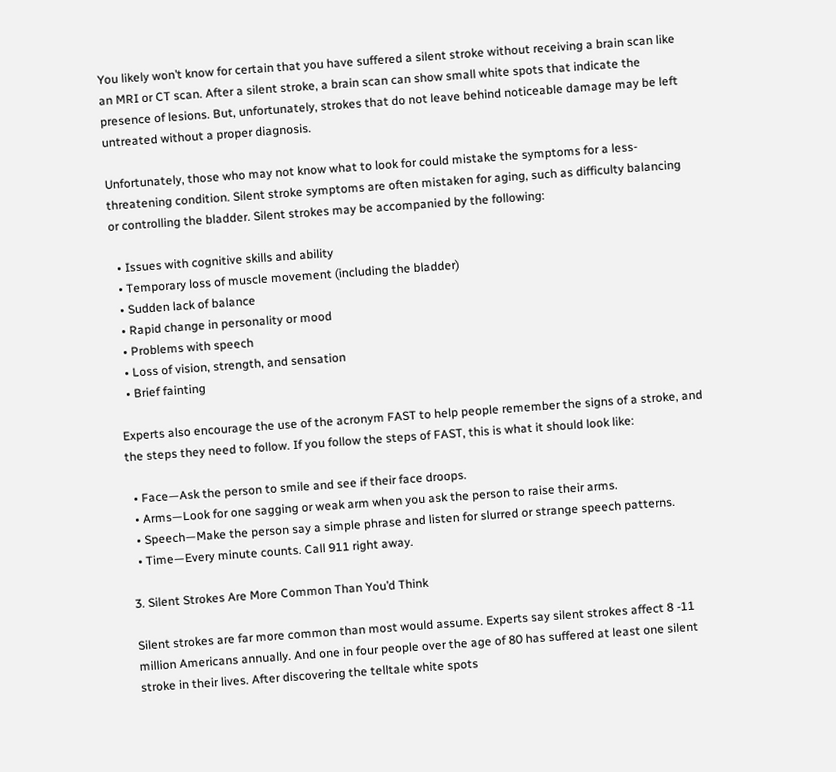You likely won’t know for certain that you have suffered a silent stroke without receiving a brain scan like an MRI or CT scan. After a silent stroke, a brain scan can show small white spots that indicate the presence of lesions. But, unfortunately, strokes that do not leave behind noticeable damage may be left untreated without a proper diagnosis.

Unfortunately, those who may not know what to look for could mistake the symptoms for a less-threatening condition. Silent stroke symptoms are often mistaken for aging, such as difficulty balancing or controlling the bladder. Silent strokes may be accompanied by the following:

  • Issues with cognitive skills and ability
  • Temporary loss of muscle movement (including the bladder)
  • Sudden lack of balance
  • Rapid change in personality or mood
  • Problems with speech
  • Loss of vision, strength, and sensation
  • Brief fainting

Experts also encourage the use of the acronym FAST to help people remember the signs of a stroke, and the steps they need to follow. If you follow the steps of FAST, this is what it should look like:

  • Face—Ask the person to smile and see if their face droops.
  • Arms—Look for one sagging or weak arm when you ask the person to raise their arms.
  • Speech—Make the person say a simple phrase and listen for slurred or strange speech patterns.
  • Time—Every minute counts. Call 911 right away.

3. Silent Strokes Are More Common Than You’d Think

Silent strokes are far more common than most would assume. Experts say silent strokes affect 8 -11 million Americans annually. And one in four people over the age of 80 has suffered at least one silent stroke in their lives. After discovering the telltale white spots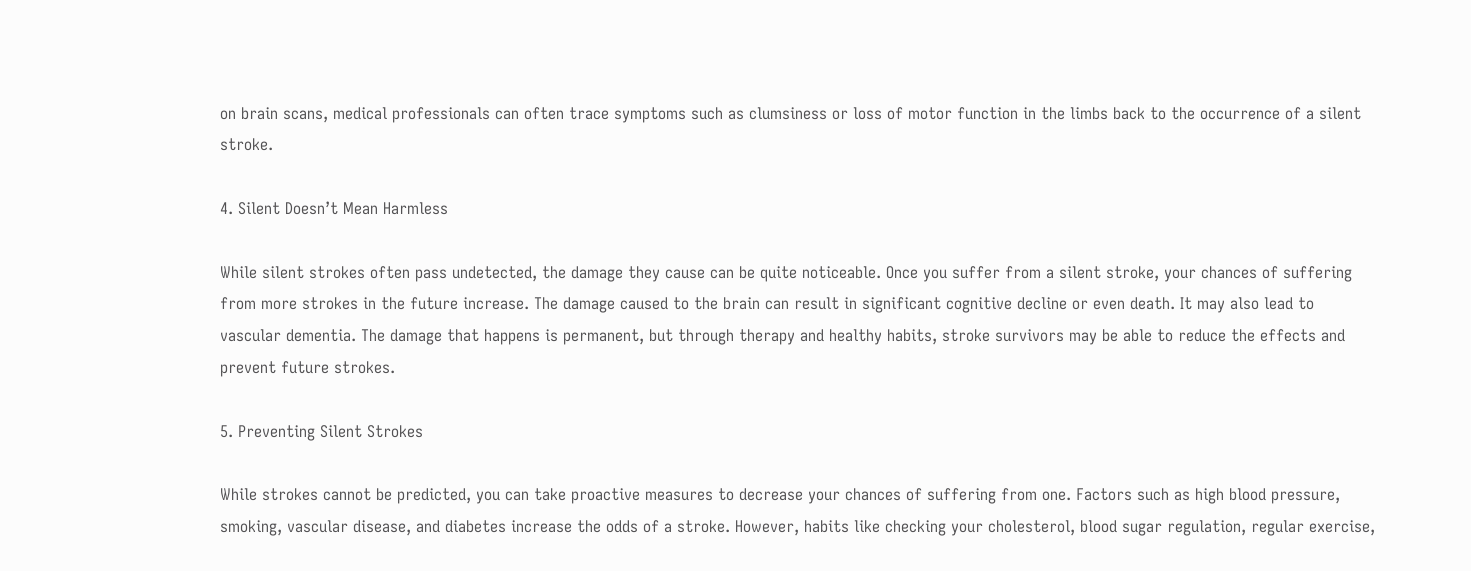on brain scans, medical professionals can often trace symptoms such as clumsiness or loss of motor function in the limbs back to the occurrence of a silent stroke.

4. Silent Doesn’t Mean Harmless

While silent strokes often pass undetected, the damage they cause can be quite noticeable. Once you suffer from a silent stroke, your chances of suffering from more strokes in the future increase. The damage caused to the brain can result in significant cognitive decline or even death. It may also lead to vascular dementia. The damage that happens is permanent, but through therapy and healthy habits, stroke survivors may be able to reduce the effects and prevent future strokes.

5. Preventing Silent Strokes

While strokes cannot be predicted, you can take proactive measures to decrease your chances of suffering from one. Factors such as high blood pressure, smoking, vascular disease, and diabetes increase the odds of a stroke. However, habits like checking your cholesterol, blood sugar regulation, regular exercise,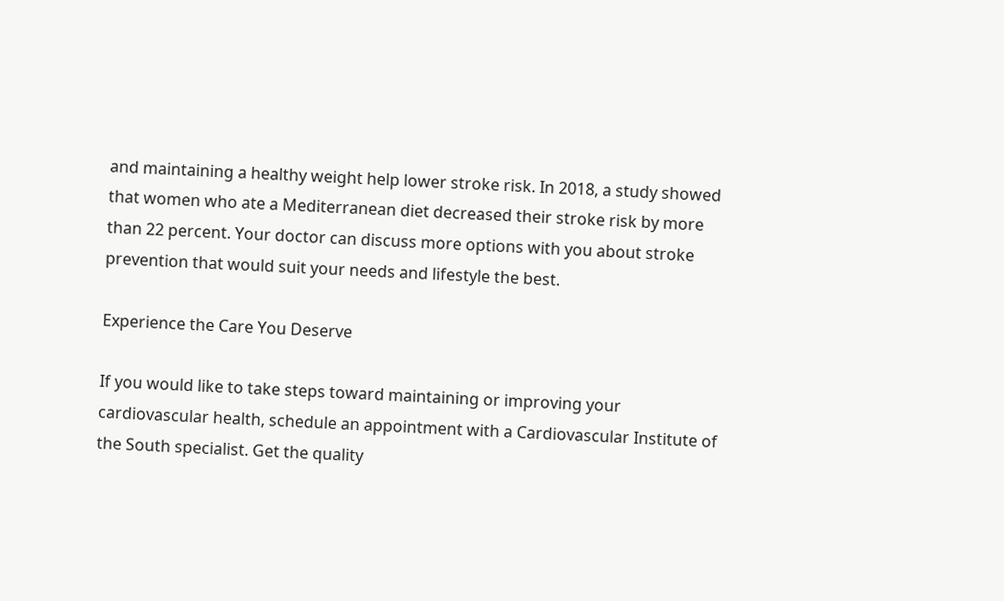and maintaining a healthy weight help lower stroke risk. In 2018, a study showed that women who ate a Mediterranean diet decreased their stroke risk by more than 22 percent. Your doctor can discuss more options with you about stroke prevention that would suit your needs and lifestyle the best.

Experience the Care You Deserve

If you would like to take steps toward maintaining or improving your cardiovascular health, schedule an appointment with a Cardiovascular Institute of the South specialist. Get the quality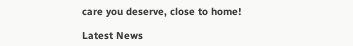care you deserve, close to home!

Latest News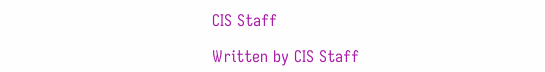CIS Staff

Written by CIS Staff